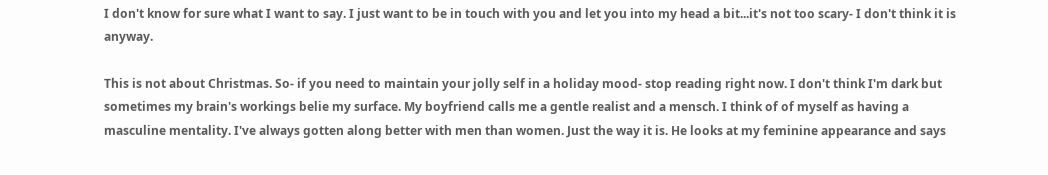I don't know for sure what I want to say. I just want to be in touch with you and let you into my head a bit...it's not too scary- I don't think it is anyway.

This is not about Christmas. So- if you need to maintain your jolly self in a holiday mood- stop reading right now. I don't think I'm dark but sometimes my brain's workings belie my surface. My boyfriend calls me a gentle realist and a mensch. I think of of myself as having a masculine mentality. I've always gotten along better with men than women. Just the way it is. He looks at my feminine appearance and says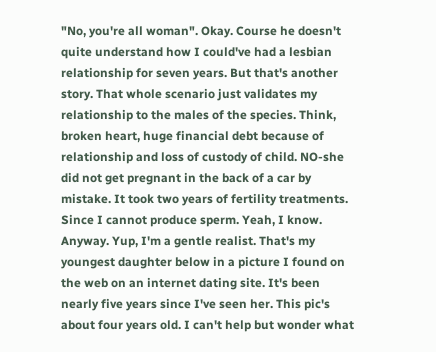"No, you're all woman". Okay. Course he doesn't quite understand how I could've had a lesbian relationship for seven years. But that's another story. That whole scenario just validates my relationship to the males of the species. Think, broken heart, huge financial debt because of relationship and loss of custody of child. NO-she did not get pregnant in the back of a car by mistake. It took two years of fertility treatments. Since I cannot produce sperm. Yeah, I know. Anyway. Yup, I'm a gentle realist. That's my youngest daughter below in a picture I found on the web on an internet dating site. It's been nearly five years since I've seen her. This pic's about four years old. I can't help but wonder what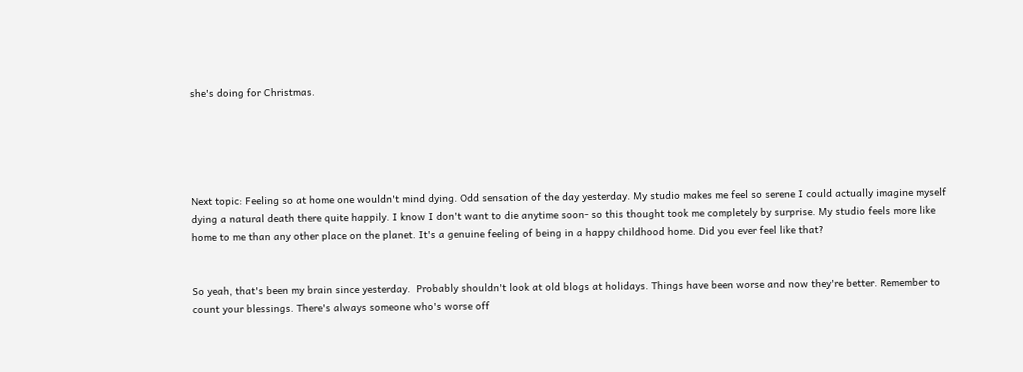she's doing for Christmas.





Next topic: Feeling so at home one wouldn't mind dying. Odd sensation of the day yesterday. My studio makes me feel so serene I could actually imagine myself dying a natural death there quite happily. I know I don't want to die anytime soon- so this thought took me completely by surprise. My studio feels more like home to me than any other place on the planet. It's a genuine feeling of being in a happy childhood home. Did you ever feel like that?


So yeah, that's been my brain since yesterday.  Probably shouldn't look at old blogs at holidays. Things have been worse and now they're better. Remember to count your blessings. There's always someone who's worse off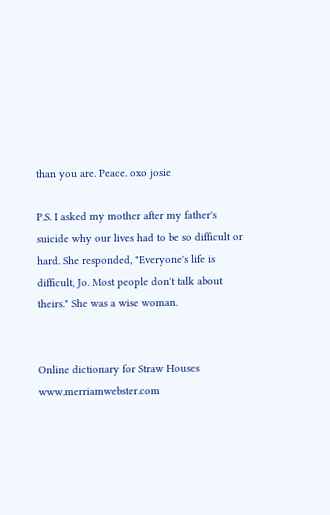than you are. Peace. oxo josie

P.S. I asked my mother after my father's suicide why our lives had to be so difficult or hard. She responded, "Everyone's life is difficult, Jo. Most people don't talk about theirs." She was a wise woman.


Online dictionary for Straw Houses www.merriamwebster.com